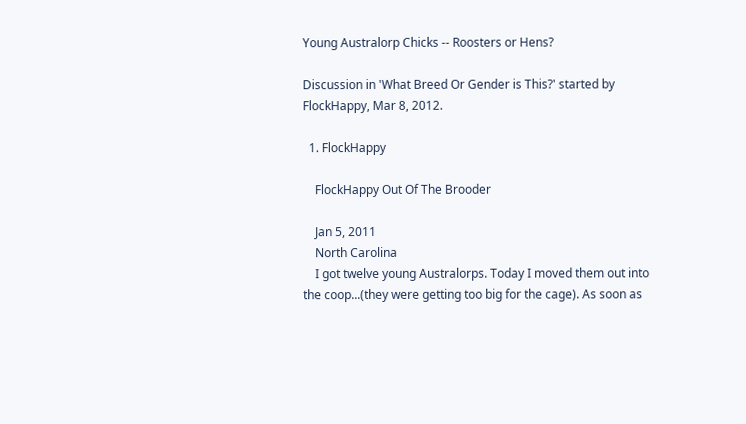Young Australorp Chicks -- Roosters or Hens?

Discussion in 'What Breed Or Gender is This?' started by FlockHappy, Mar 8, 2012.

  1. FlockHappy

    FlockHappy Out Of The Brooder

    Jan 5, 2011
    North Carolina
    I got twelve young Australorps. Today I moved them out into the coop...(they were getting too big for the cage). As soon as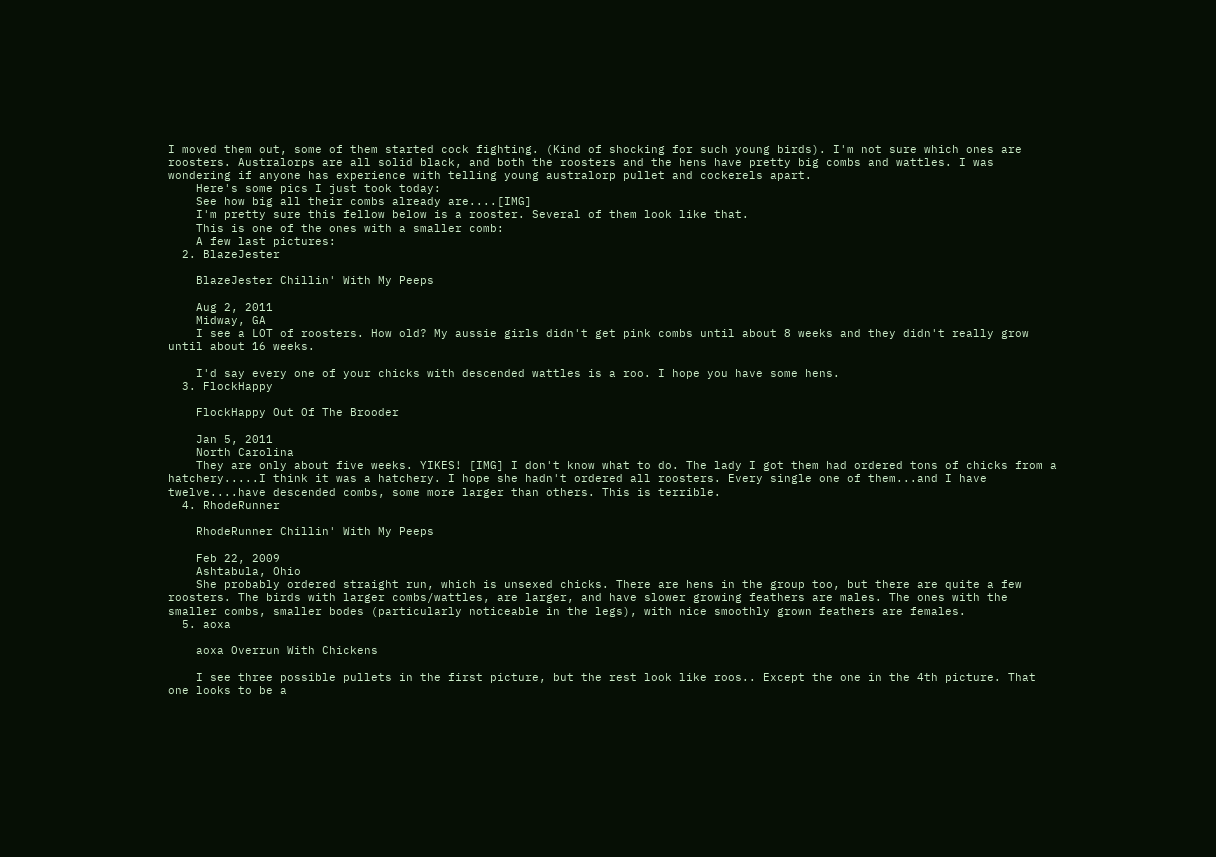I moved them out, some of them started cock fighting. (Kind of shocking for such young birds). I'm not sure which ones are roosters. Australorps are all solid black, and both the roosters and the hens have pretty big combs and wattles. I was wondering if anyone has experience with telling young australorp pullet and cockerels apart.
    Here's some pics I just took today:
    See how big all their combs already are....[IMG]
    I'm pretty sure this fellow below is a rooster. Several of them look like that.
    This is one of the ones with a smaller comb:
    A few last pictures:
  2. BlazeJester

    BlazeJester Chillin' With My Peeps

    Aug 2, 2011
    Midway, GA
    I see a LOT of roosters. How old? My aussie girls didn't get pink combs until about 8 weeks and they didn't really grow until about 16 weeks.

    I'd say every one of your chicks with descended wattles is a roo. I hope you have some hens.
  3. FlockHappy

    FlockHappy Out Of The Brooder

    Jan 5, 2011
    North Carolina
    They are only about five weeks. YIKES! [IMG] I don't know what to do. The lady I got them had ordered tons of chicks from a hatchery.....I think it was a hatchery. I hope she hadn't ordered all roosters. Every single one of them...and I have twelve....have descended combs, some more larger than others. This is terrible.
  4. RhodeRunner

    RhodeRunner Chillin' With My Peeps

    Feb 22, 2009
    Ashtabula, Ohio
    She probably ordered straight run, which is unsexed chicks. There are hens in the group too, but there are quite a few roosters. The birds with larger combs/wattles, are larger, and have slower growing feathers are males. The ones with the smaller combs, smaller bodes (particularly noticeable in the legs), with nice smoothly grown feathers are females.
  5. aoxa

    aoxa Overrun With Chickens

    I see three possible pullets in the first picture, but the rest look like roos.. Except the one in the 4th picture. That one looks to be a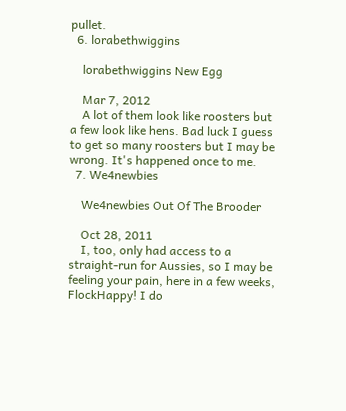pullet.
  6. lorabethwiggins

    lorabethwiggins New Egg

    Mar 7, 2012
    A lot of them look like roosters but a few look like hens. Bad luck I guess to get so many roosters but I may be wrong. It's happened once to me.
  7. We4newbies

    We4newbies Out Of The Brooder

    Oct 28, 2011
    I, too, only had access to a straight-run for Aussies, so I may be feeling your pain, here in a few weeks, FlockHappy! I do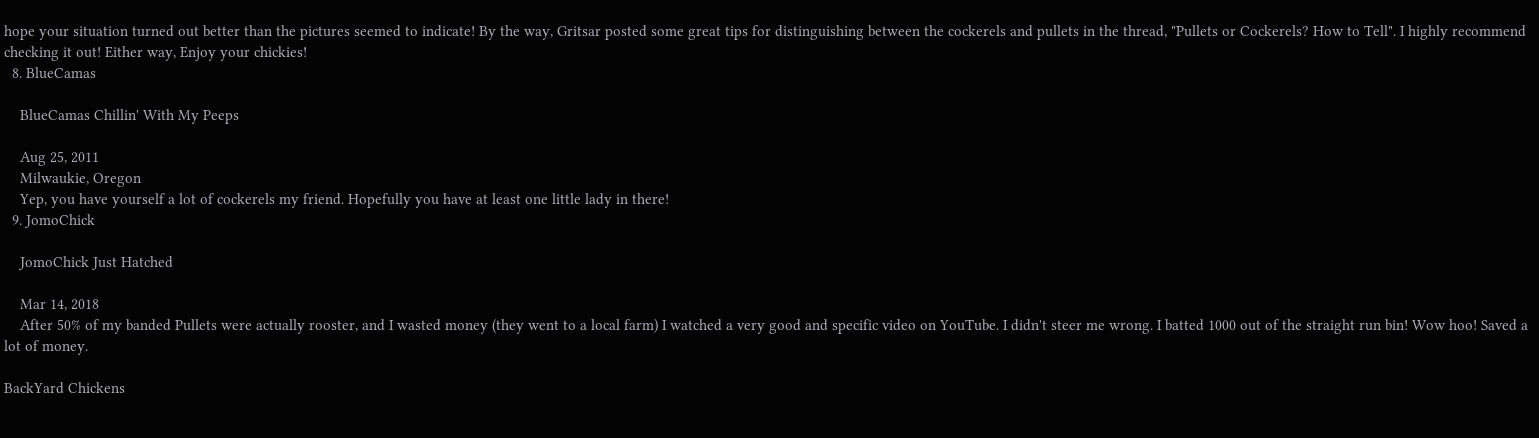hope your situation turned out better than the pictures seemed to indicate! By the way, Gritsar posted some great tips for distinguishing between the cockerels and pullets in the thread, "Pullets or Cockerels? How to Tell". I highly recommend checking it out! Either way, Enjoy your chickies!
  8. BlueCamas

    BlueCamas Chillin' With My Peeps

    Aug 25, 2011
    Milwaukie, Oregon
    Yep, you have yourself a lot of cockerels my friend. Hopefully you have at least one little lady in there!
  9. JomoChick

    JomoChick Just Hatched

    Mar 14, 2018
    After 50% of my banded Pullets were actually rooster, and I wasted money (they went to a local farm) I watched a very good and specific video on YouTube. I didn't steer me wrong. I batted 1000 out of the straight run bin! Wow hoo! Saved a lot of money.

BackYard Chickens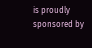is proudly sponsored by